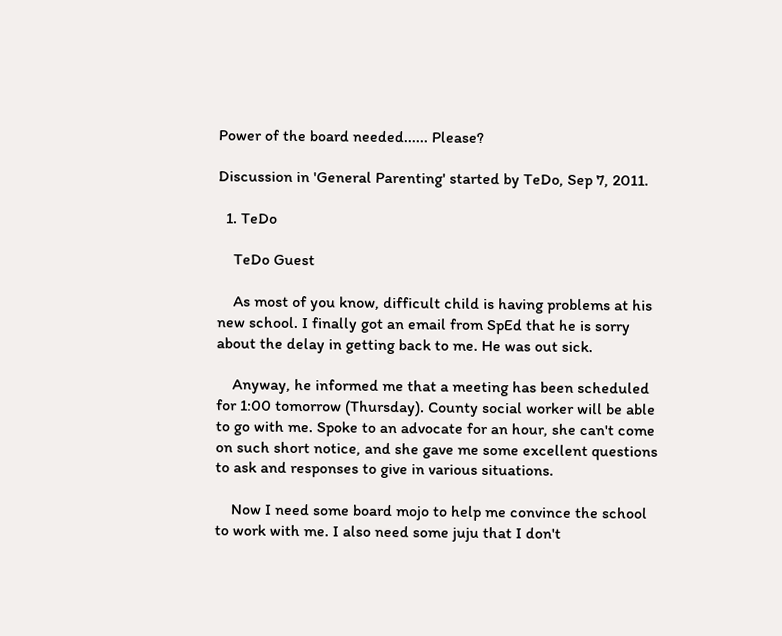Power of the board needed...... Please?

Discussion in 'General Parenting' started by TeDo, Sep 7, 2011.

  1. TeDo

    TeDo Guest

    As most of you know, difficult child is having problems at his new school. I finally got an email from SpEd that he is sorry about the delay in getting back to me. He was out sick.

    Anyway, he informed me that a meeting has been scheduled for 1:00 tomorrow (Thursday). County social worker will be able to go with me. Spoke to an advocate for an hour, she can't come on such short notice, and she gave me some excellent questions to ask and responses to give in various situations.

    Now I need some board mojo to help me convince the school to work with me. I also need some juju that I don't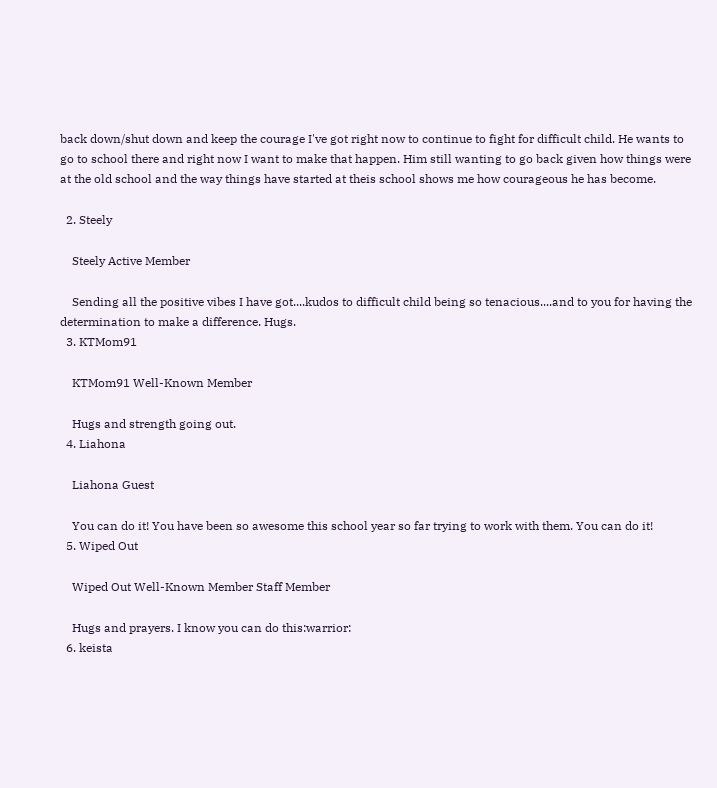back down/shut down and keep the courage I've got right now to continue to fight for difficult child. He wants to go to school there and right now I want to make that happen. Him still wanting to go back given how things were at the old school and the way things have started at theis school shows me how courageous he has become.

  2. Steely

    Steely Active Member

    Sending all the positive vibes I have got....kudos to difficult child being so tenacious....and to you for having the determination to make a difference. Hugs.
  3. KTMom91

    KTMom91 Well-Known Member

    Hugs and strength going out.
  4. Liahona

    Liahona Guest

    You can do it! You have been so awesome this school year so far trying to work with them. You can do it!
  5. Wiped Out

    Wiped Out Well-Known Member Staff Member

    Hugs and prayers. I know you can do this:warrior:
  6. keista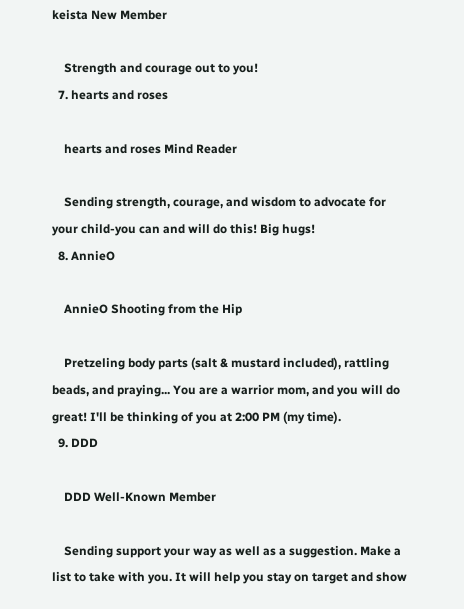keista New Member

    Strength and courage out to you!
  7. hearts and roses

    hearts and roses Mind Reader

    Sending strength, courage, and wisdom to advocate for your child-you can and will do this! Big hugs!
  8. AnnieO

    AnnieO Shooting from the Hip

    Pretzeling body parts (salt & mustard included), rattling beads, and praying... You are a warrior mom, and you will do great! I'll be thinking of you at 2:00 PM (my time).
  9. DDD

    DDD Well-Known Member

    Sending support your way as well as a suggestion. Make a list to take with you. It will help you stay on target and show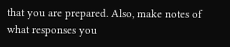that you are prepared. Also, make notes of what responses you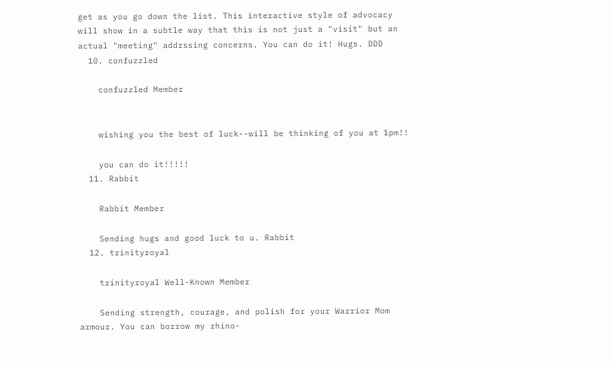get as you go down the list. This interactive style of advocacy will show in a subtle way that this is not just a "visit" but an actual "meeting" addrssing concerns. You can do it! Hugs. DDD
  10. confuzzled

    confuzzled Member


    wishing you the best of luck--will be thinking of you at 1pm!!

    you can do it!!!!!
  11. Rabbit

    Rabbit Member

    Sending hugs and good luck to u. Rabbit
  12. trinityroyal

    trinityroyal Well-Known Member

    Sending strength, courage, and polish for your Warrior Mom armour. You can borrow my rhino-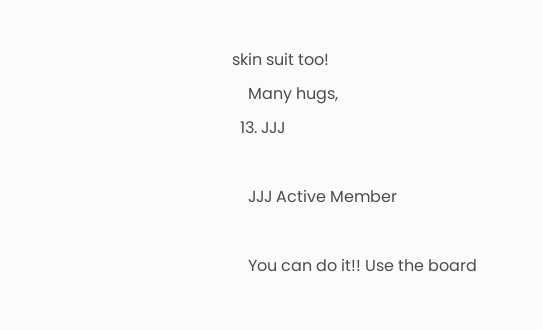skin suit too!
    Many hugs,
  13. JJJ

    JJJ Active Member

    You can do it!! Use the board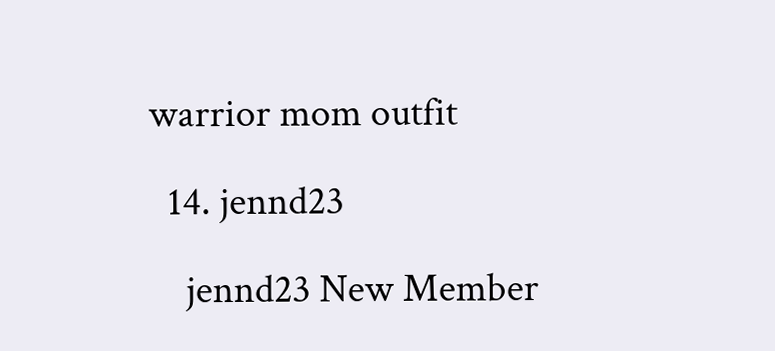warrior mom outfit

  14. jennd23

    jennd23 New Member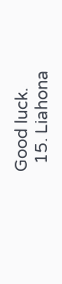Good luck.
  15. Liahona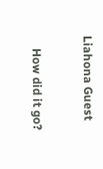Liahona Guest

    How did it go?